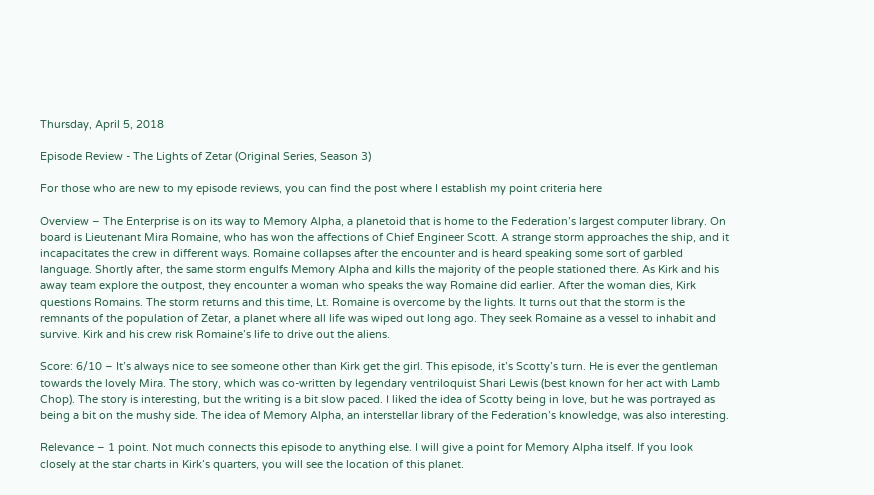Thursday, April 5, 2018

Episode Review - The Lights of Zetar (Original Series, Season 3)

For those who are new to my episode reviews, you can find the post where I establish my point criteria here

Overview – The Enterprise is on its way to Memory Alpha, a planetoid that is home to the Federation’s largest computer library. On board is Lieutenant Mira Romaine, who has won the affections of Chief Engineer Scott. A strange storm approaches the ship, and it incapacitates the crew in different ways. Romaine collapses after the encounter and is heard speaking some sort of garbled language. Shortly after, the same storm engulfs Memory Alpha and kills the majority of the people stationed there. As Kirk and his away team explore the outpost, they encounter a woman who speaks the way Romaine did earlier. After the woman dies, Kirk questions Romains. The storm returns and this time, Lt. Romaine is overcome by the lights. It turns out that the storm is the remnants of the population of Zetar, a planet where all life was wiped out long ago. They seek Romaine as a vessel to inhabit and survive. Kirk and his crew risk Romaine’s life to drive out the aliens.

Score: 6/10 – It’s always nice to see someone other than Kirk get the girl. This episode, it’s Scotty’s turn. He is ever the gentleman towards the lovely Mira. The story, which was co-written by legendary ventriloquist Shari Lewis (best known for her act with Lamb Chop). The story is interesting, but the writing is a bit slow paced. I liked the idea of Scotty being in love, but he was portrayed as being a bit on the mushy side. The idea of Memory Alpha, an interstellar library of the Federation’s knowledge, was also interesting.

Relevance – 1 point. Not much connects this episode to anything else. I will give a point for Memory Alpha itself. If you look closely at the star charts in Kirk’s quarters, you will see the location of this planet.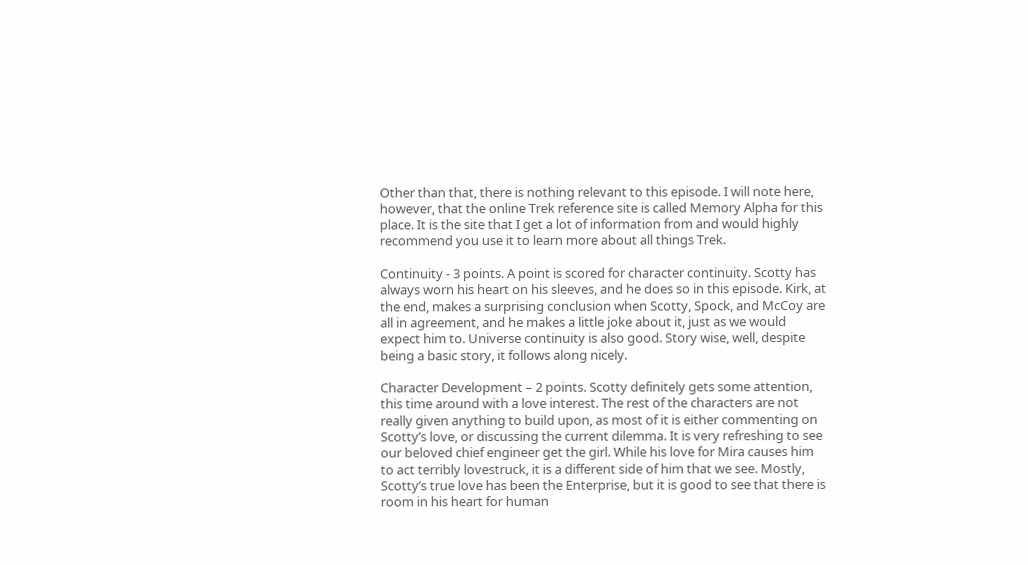Other than that, there is nothing relevant to this episode. I will note here, however, that the online Trek reference site is called Memory Alpha for this place. It is the site that I get a lot of information from and would highly recommend you use it to learn more about all things Trek.

Continuity - 3 points. A point is scored for character continuity. Scotty has always worn his heart on his sleeves, and he does so in this episode. Kirk, at the end, makes a surprising conclusion when Scotty, Spock, and McCoy are all in agreement, and he makes a little joke about it, just as we would expect him to. Universe continuity is also good. Story wise, well, despite being a basic story, it follows along nicely.

Character Development – 2 points. Scotty definitely gets some attention, this time around with a love interest. The rest of the characters are not really given anything to build upon, as most of it is either commenting on Scotty’s love, or discussing the current dilemma. It is very refreshing to see our beloved chief engineer get the girl. While his love for Mira causes him to act terribly lovestruck, it is a different side of him that we see. Mostly, Scotty’s true love has been the Enterprise, but it is good to see that there is room in his heart for human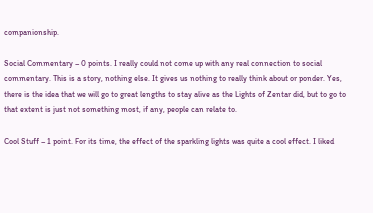companionship.

Social Commentary – 0 points. I really could not come up with any real connection to social commentary. This is a story, nothing else. It gives us nothing to really think about or ponder. Yes, there is the idea that we will go to great lengths to stay alive as the Lights of Zentar did, but to go to that extent is just not something most, if any, people can relate to.

Cool Stuff – 1 point. For its time, the effect of the sparkling lights was quite a cool effect. I liked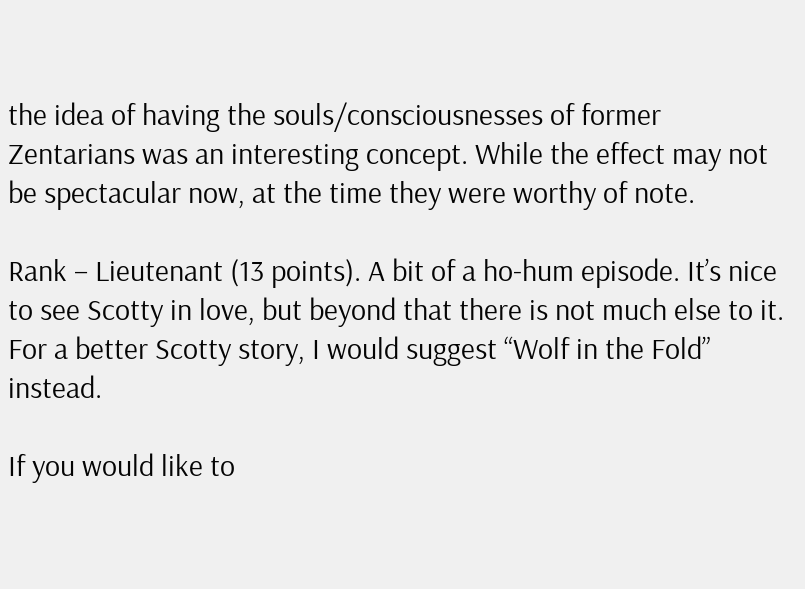the idea of having the souls/consciousnesses of former Zentarians was an interesting concept. While the effect may not be spectacular now, at the time they were worthy of note.

Rank – Lieutenant (13 points). A bit of a ho-hum episode. It’s nice to see Scotty in love, but beyond that there is not much else to it. For a better Scotty story, I would suggest “Wolf in the Fold” instead.

If you would like to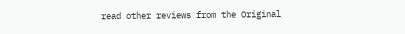read other reviews from the Original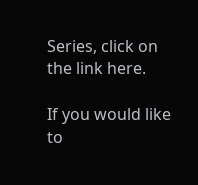Series, click on the link here.

If you would like to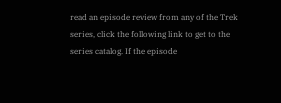read an episode review from any of the Trek series, click the following link to get to the series catalog. If the episode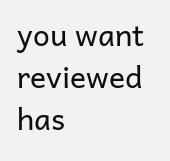you want reviewed has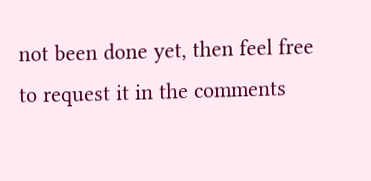not been done yet, then feel free to request it in the comments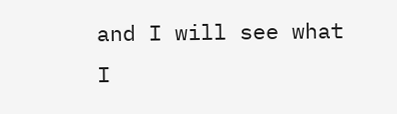and I will see what I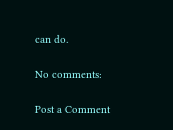can do.

No comments:

Post a Comment